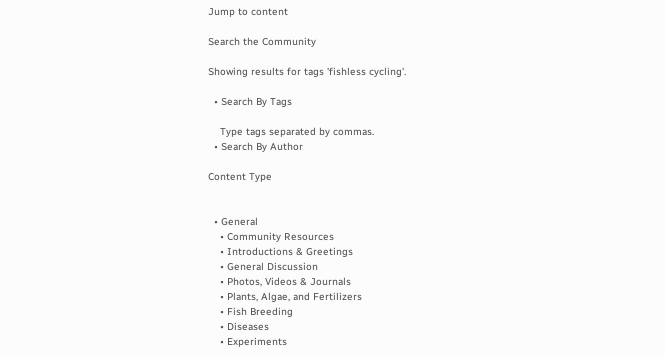Jump to content

Search the Community

Showing results for tags 'fishless cycling'.

  • Search By Tags

    Type tags separated by commas.
  • Search By Author

Content Type


  • General
    • Community Resources
    • Introductions & Greetings
    • General Discussion
    • Photos, Videos & Journals
    • Plants, Algae, and Fertilizers
    • Fish Breeding
    • Diseases
    • Experiments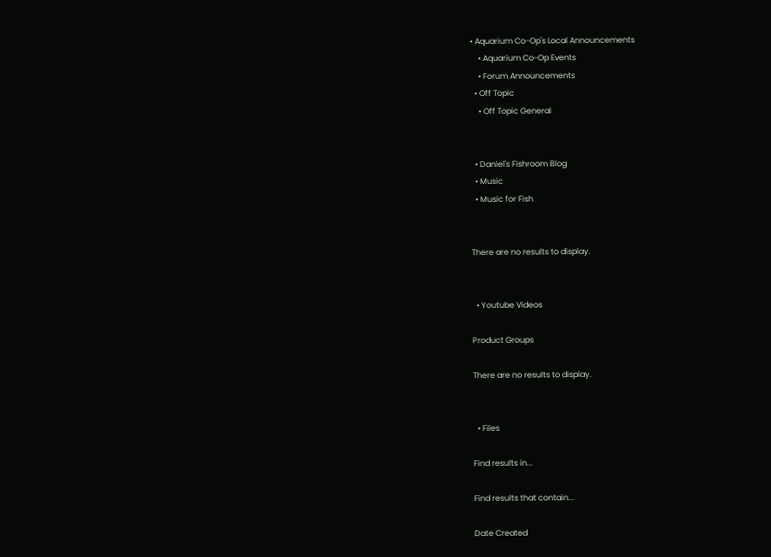• Aquarium Co-Op's Local Announcements
    • Aquarium Co-Op Events
    • Forum Announcements
  • Off Topic
    • Off Topic General


  • Daniel's Fishroom Blog
  • Music
  • Music for Fish


There are no results to display.


  • Youtube Videos

Product Groups

There are no results to display.


  • Files

Find results in...

Find results that contain...

Date Created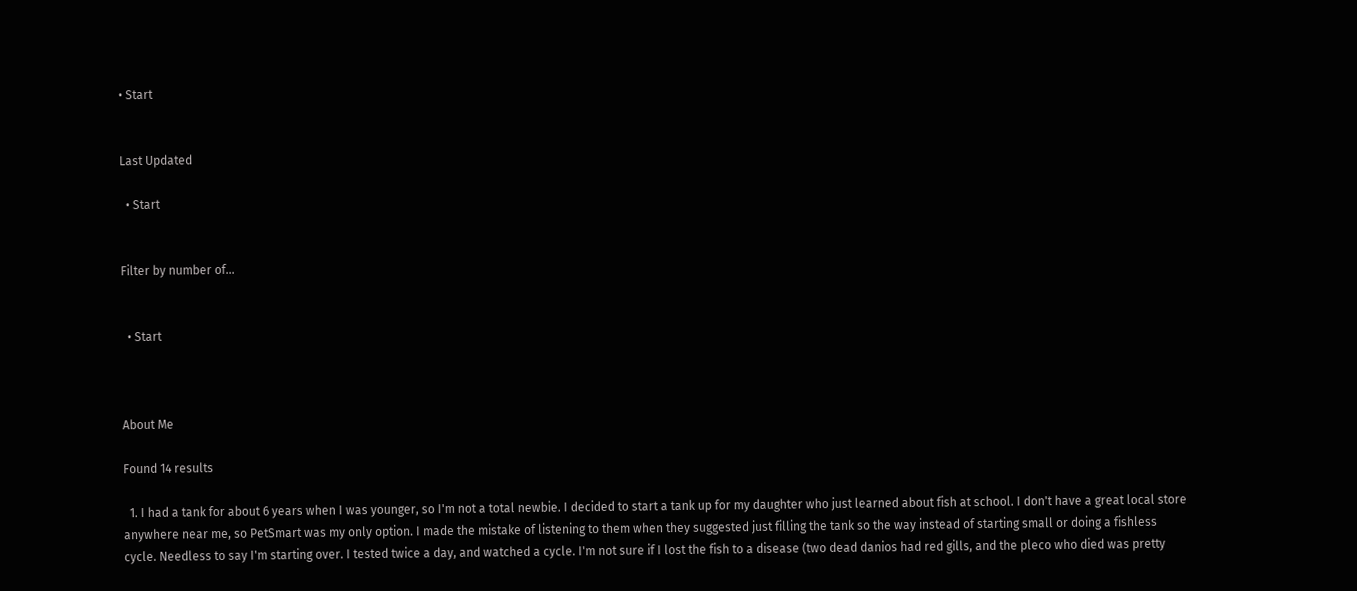• Start


Last Updated

  • Start


Filter by number of...


  • Start



About Me

Found 14 results

  1. I had a tank for about 6 years when I was younger, so I'm not a total newbie. I decided to start a tank up for my daughter who just learned about fish at school. I don't have a great local store anywhere near me, so PetSmart was my only option. I made the mistake of listening to them when they suggested just filling the tank so the way instead of starting small or doing a fishless cycle. Needless to say I'm starting over. I tested twice a day, and watched a cycle. I'm not sure if I lost the fish to a disease (two dead danios had red gills, and the pleco who died was pretty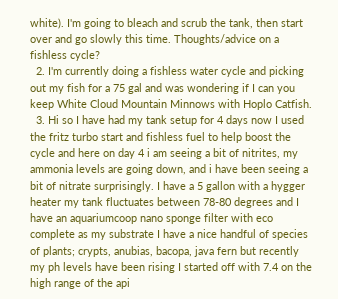white). I'm going to bleach and scrub the tank, then start over and go slowly this time. Thoughts/advice on a fishless cycle?
  2. I'm currently doing a fishless water cycle and picking out my fish for a 75 gal and was wondering if I can you keep White Cloud Mountain Minnows with Hoplo Catfish.
  3. Hi so I have had my tank setup for 4 days now I used the fritz turbo start and fishless fuel to help boost the cycle and here on day 4 i am seeing a bit of nitrites, my ammonia levels are going down, and i have been seeing a bit of nitrate surprisingly. I have a 5 gallon with a hygger heater my tank fluctuates between 78-80 degrees and I have an aquariumcoop nano sponge filter with eco complete as my substrate I have a nice handful of species of plants; crypts, anubias, bacopa, java fern but recently my ph levels have been rising I started off with 7.4 on the high range of the api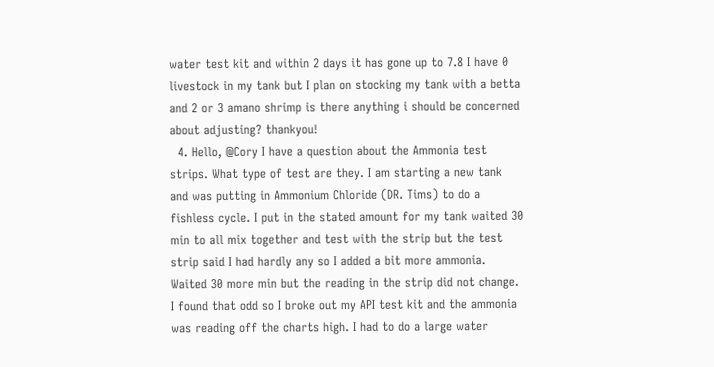water test kit and within 2 days it has gone up to 7.8 I have 0 livestock in my tank but I plan on stocking my tank with a betta and 2 or 3 amano shrimp is there anything i should be concerned about adjusting? thankyou!
  4. Hello, @Cory I have a question about the Ammonia test strips. What type of test are they. I am starting a new tank and was putting in Ammonium Chloride (DR. Tims) to do a fishless cycle. I put in the stated amount for my tank waited 30 min to all mix together and test with the strip but the test strip said I had hardly any so I added a bit more ammonia. Waited 30 more min but the reading in the strip did not change. I found that odd so I broke out my API test kit and the ammonia was reading off the charts high. I had to do a large water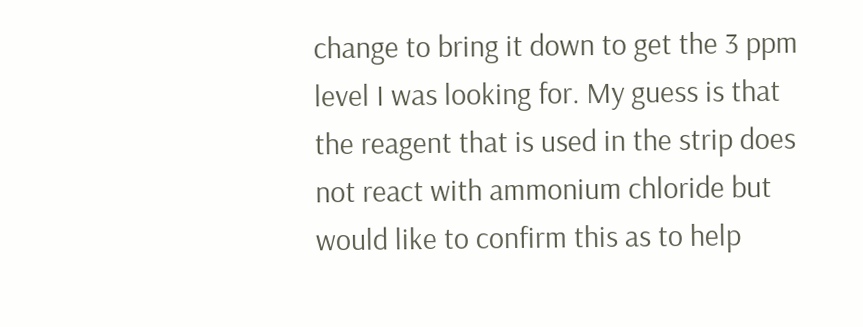change to bring it down to get the 3 ppm level I was looking for. My guess is that the reagent that is used in the strip does not react with ammonium chloride but would like to confirm this as to help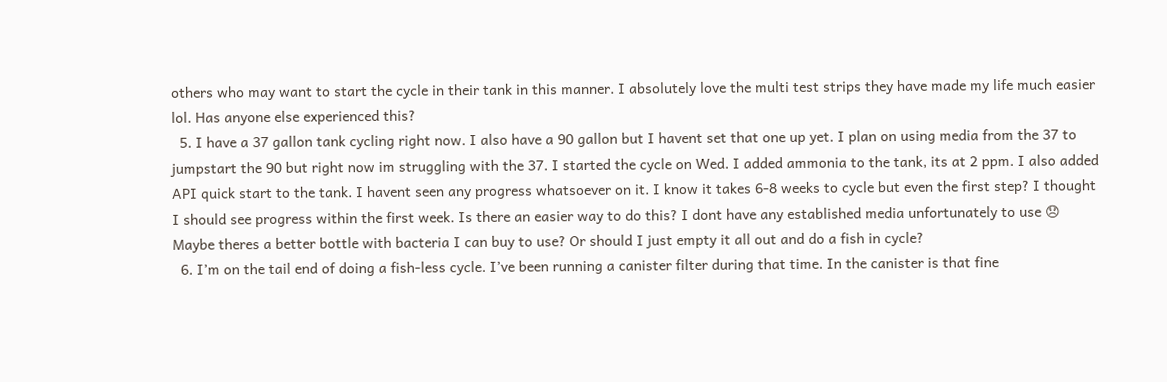others who may want to start the cycle in their tank in this manner. I absolutely love the multi test strips they have made my life much easier lol. Has anyone else experienced this?
  5. I have a 37 gallon tank cycling right now. I also have a 90 gallon but I havent set that one up yet. I plan on using media from the 37 to jumpstart the 90 but right now im struggling with the 37. I started the cycle on Wed. I added ammonia to the tank, its at 2 ppm. I also added API quick start to the tank. I havent seen any progress whatsoever on it. I know it takes 6-8 weeks to cycle but even the first step? I thought I should see progress within the first week. Is there an easier way to do this? I dont have any established media unfortunately to use 😞 Maybe theres a better bottle with bacteria I can buy to use? Or should I just empty it all out and do a fish in cycle?
  6. I’m on the tail end of doing a fish-less cycle. I’ve been running a canister filter during that time. In the canister is that fine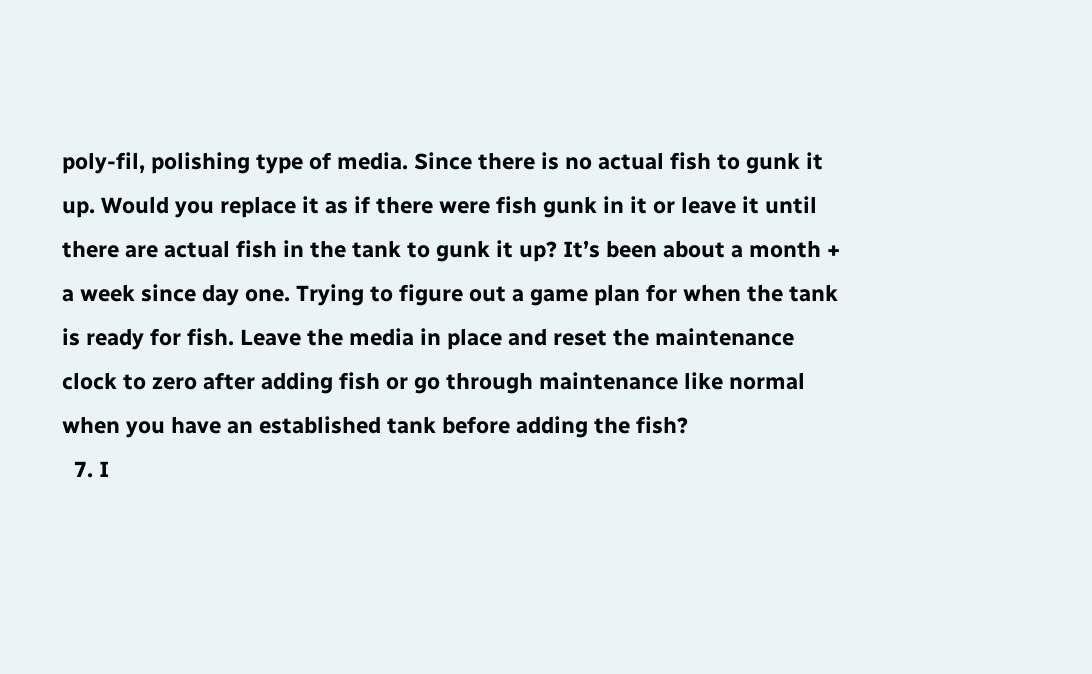poly-fil, polishing type of media. Since there is no actual fish to gunk it up. Would you replace it as if there were fish gunk in it or leave it until there are actual fish in the tank to gunk it up? It’s been about a month + a week since day one. Trying to figure out a game plan for when the tank is ready for fish. Leave the media in place and reset the maintenance clock to zero after adding fish or go through maintenance like normal when you have an established tank before adding the fish?
  7. I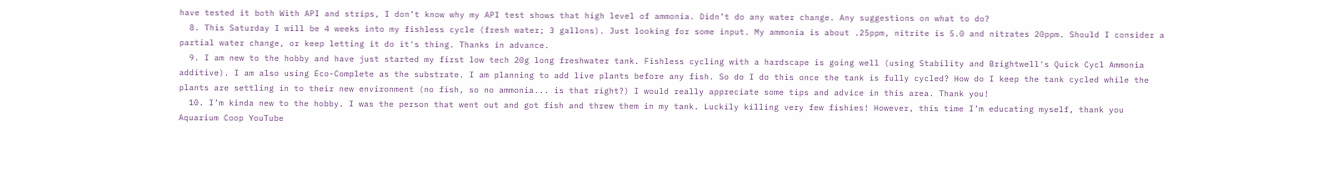have tested it both With API and strips, I don’t know why my API test shows that high level of ammonia. Didn’t do any water change. Any suggestions on what to do?
  8. This Saturday I will be 4 weeks into my fishless cycle (fresh water; 3 gallons). Just looking for some input. My ammonia is about .25ppm, nitrite is 5.0 and nitrates 20ppm. Should I consider a partial water change, or keep letting it do it's thing. Thanks in advance.
  9. I am new to the hobby and have just started my first low tech 20g long freshwater tank. Fishless cycling with a hardscape is going well (using Stability and Brightwell's Quick Cycl Ammonia additive). I am also using Eco-Complete as the substrate. I am planning to add live plants before any fish. So do I do this once the tank is fully cycled? How do I keep the tank cycled while the plants are settling in to their new environment (no fish, so no ammonia... is that right?) I would really appreciate some tips and advice in this area. Thank you!
  10. I’m kinda new to the hobby. I was the person that went out and got fish and threw them in my tank. Luckily killing very few fishies! However, this time I’m educating myself, thank you Aquarium Coop YouTube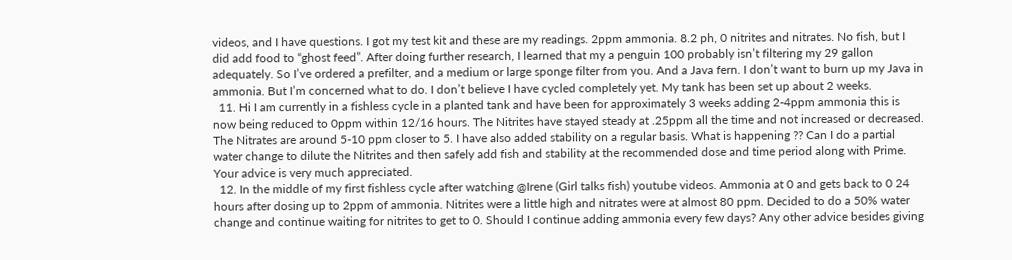videos, and I have questions. I got my test kit and these are my readings. 2ppm ammonia. 8.2 ph, 0 nitrites and nitrates. No fish, but I did add food to “ghost feed”. After doing further research, I learned that my a penguin 100 probably isn’t filtering my 29 gallon adequately. So I’ve ordered a prefilter, and a medium or large sponge filter from you. And a Java fern. I don’t want to burn up my Java in ammonia. But I’m concerned what to do. I don’t believe I have cycled completely yet. My tank has been set up about 2 weeks.
  11. Hi I am currently in a fishless cycle in a planted tank and have been for approximately 3 weeks adding 2-4ppm ammonia this is now being reduced to 0ppm within 12/16 hours. The Nitrites have stayed steady at .25ppm all the time and not increased or decreased. The Nitrates are around 5-10 ppm closer to 5. I have also added stability on a regular basis. What is happening ?? Can I do a partial water change to dilute the Nitrites and then safely add fish and stability at the recommended dose and time period along with Prime. Your advice is very much appreciated.
  12. In the middle of my first fishless cycle after watching @Irene (Girl talks fish) youtube videos. Ammonia at 0 and gets back to 0 24 hours after dosing up to 2ppm of ammonia. Nitrites were a little high and nitrates were at almost 80 ppm. Decided to do a 50% water change and continue waiting for nitrites to get to 0. Should I continue adding ammonia every few days? Any other advice besides giving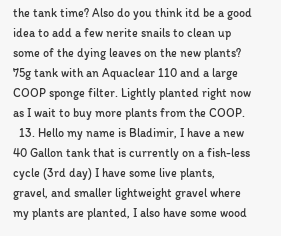the tank time? Also do you think itd be a good idea to add a few nerite snails to clean up some of the dying leaves on the new plants? 75g tank with an Aquaclear 110 and a large COOP sponge filter. Lightly planted right now as I wait to buy more plants from the COOP.
  13. Hello my name is Bladimir, I have a new 40 Gallon tank that is currently on a fish-less cycle (3rd day) I have some live plants, gravel, and smaller lightweight gravel where my plants are planted, I also have some wood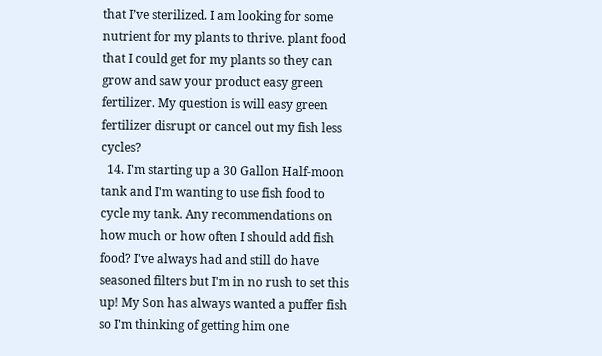that I’ve sterilized. I am looking for some nutrient for my plants to thrive. plant food that I could get for my plants so they can grow and saw your product easy green fertilizer. My question is will easy green fertilizer disrupt or cancel out my fish less cycles?
  14. I'm starting up a 30 Gallon Half-moon tank and I'm wanting to use fish food to cycle my tank. Any recommendations on how much or how often I should add fish food? I've always had and still do have seasoned filters but I'm in no rush to set this up! My Son has always wanted a puffer fish so I'm thinking of getting him one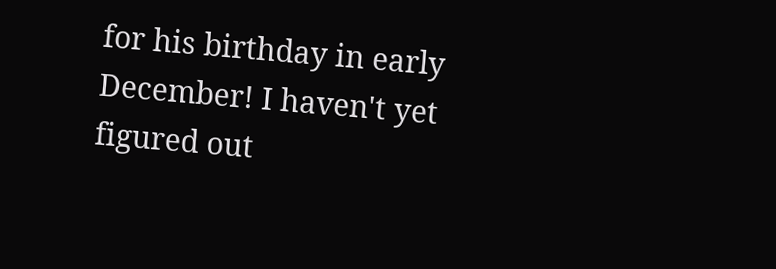for his birthday in early December! I haven't yet figured out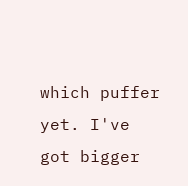which puffer yet. I've got bigger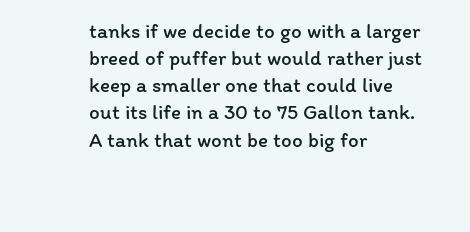tanks if we decide to go with a larger breed of puffer but would rather just keep a smaller one that could live out its life in a 30 to 75 Gallon tank. A tank that wont be too big for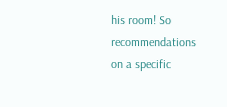his room! So recommendations on a specific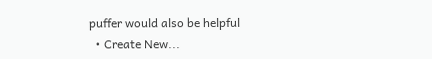puffer would also be helpful
  • Create New...